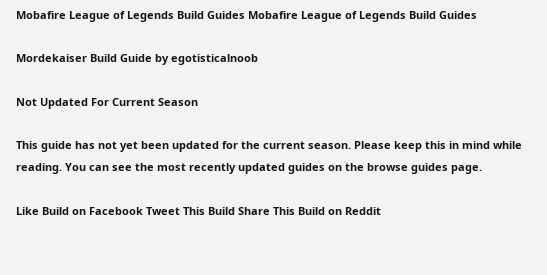Mobafire League of Legends Build Guides Mobafire League of Legends Build Guides

Mordekaiser Build Guide by egotisticalnoob

Not Updated For Current Season

This guide has not yet been updated for the current season. Please keep this in mind while reading. You can see the most recently updated guides on the browse guides page.

Like Build on Facebook Tweet This Build Share This Build on Reddit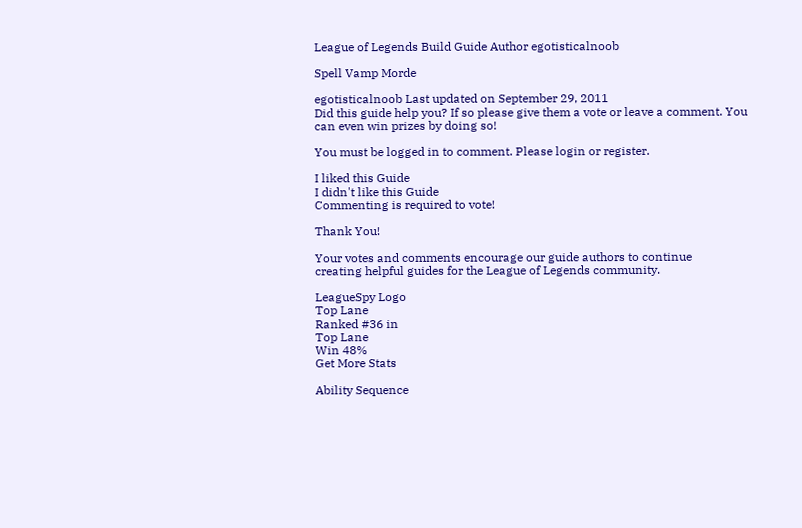League of Legends Build Guide Author egotisticalnoob

Spell Vamp Morde

egotisticalnoob Last updated on September 29, 2011
Did this guide help you? If so please give them a vote or leave a comment. You can even win prizes by doing so!

You must be logged in to comment. Please login or register.

I liked this Guide
I didn't like this Guide
Commenting is required to vote!

Thank You!

Your votes and comments encourage our guide authors to continue
creating helpful guides for the League of Legends community.

LeagueSpy Logo
Top Lane
Ranked #36 in
Top Lane
Win 48%
Get More Stats

Ability Sequence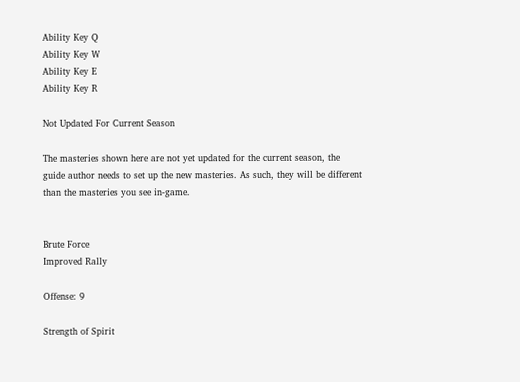Ability Key Q
Ability Key W
Ability Key E
Ability Key R

Not Updated For Current Season

The masteries shown here are not yet updated for the current season, the guide author needs to set up the new masteries. As such, they will be different than the masteries you see in-game.


Brute Force
Improved Rally

Offense: 9

Strength of Spirit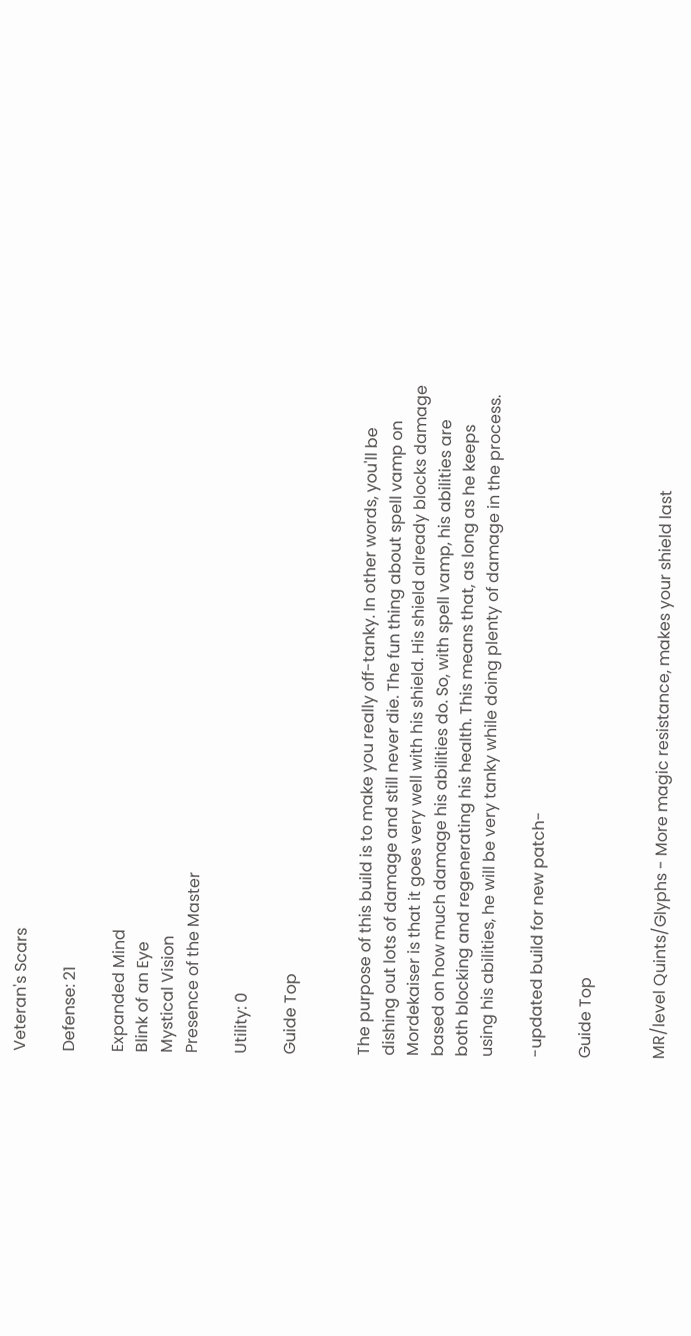Veteran's Scars

Defense: 21

Expanded Mind
Blink of an Eye
Mystical Vision
Presence of the Master

Utility: 0

Guide Top


The purpose of this build is to make you really off-tanky. In other words, you'll be dishing out lots of damage and still never die. The fun thing about spell vamp on Mordekaiser is that it goes very well with his shield. His shield already blocks damage based on how much damage his abilities do. So, with spell vamp, his abilities are both blocking and regenerating his health. This means that, as long as he keeps using his abilities, he will be very tanky while doing plenty of damage in the process.

-updated build for new patch-

Guide Top


MR/level Quints/Glyphs - More magic resistance, makes your shield last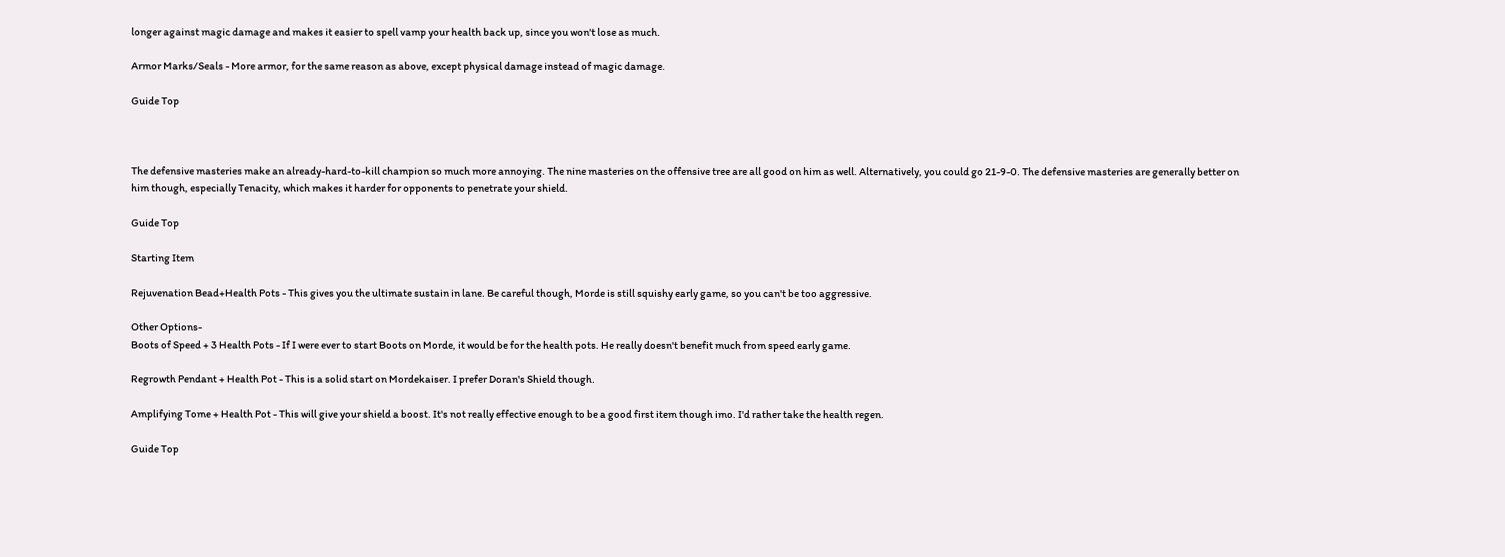longer against magic damage and makes it easier to spell vamp your health back up, since you won't lose as much.

Armor Marks/Seals - More armor, for the same reason as above, except physical damage instead of magic damage.

Guide Top



The defensive masteries make an already-hard-to-kill champion so much more annoying. The nine masteries on the offensive tree are all good on him as well. Alternatively, you could go 21-9-0. The defensive masteries are generally better on him though, especially Tenacity, which makes it harder for opponents to penetrate your shield.

Guide Top

Starting Item

Rejuvenation Bead+Health Pots - This gives you the ultimate sustain in lane. Be careful though, Morde is still squishy early game, so you can't be too aggressive.

Other Options-
Boots of Speed + 3 Health Pots - If I were ever to start Boots on Morde, it would be for the health pots. He really doesn't benefit much from speed early game.

Regrowth Pendant + Health Pot - This is a solid start on Mordekaiser. I prefer Doran's Shield though.

Amplifying Tome + Health Pot - This will give your shield a boost. It's not really effective enough to be a good first item though imo. I'd rather take the health regen.

Guide Top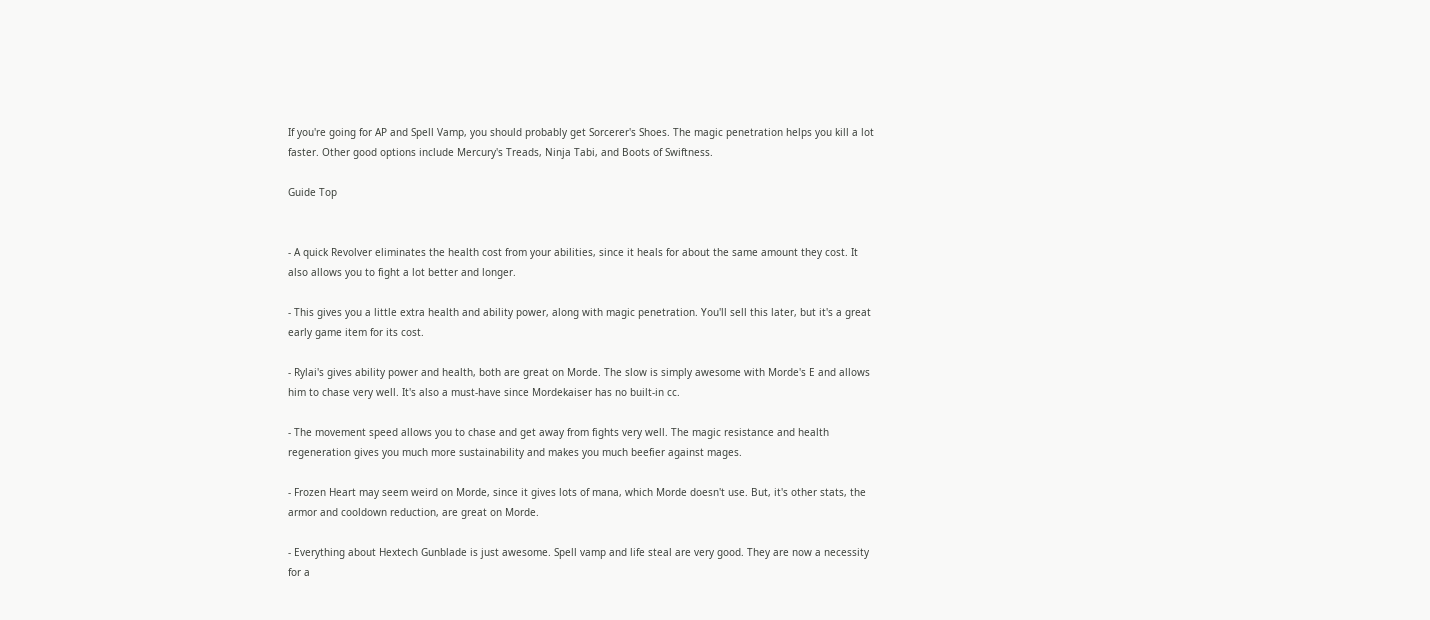If you're going for AP and Spell Vamp, you should probably get Sorcerer's Shoes. The magic penetration helps you kill a lot faster. Other good options include Mercury's Treads, Ninja Tabi, and Boots of Swiftness.

Guide Top


- A quick Revolver eliminates the health cost from your abilities, since it heals for about the same amount they cost. It also allows you to fight a lot better and longer.

- This gives you a little extra health and ability power, along with magic penetration. You'll sell this later, but it's a great early game item for its cost.

- Rylai's gives ability power and health, both are great on Morde. The slow is simply awesome with Morde's E and allows him to chase very well. It's also a must-have since Mordekaiser has no built-in cc.

- The movement speed allows you to chase and get away from fights very well. The magic resistance and health regeneration gives you much more sustainability and makes you much beefier against mages.

- Frozen Heart may seem weird on Morde, since it gives lots of mana, which Morde doesn't use. But, it's other stats, the armor and cooldown reduction, are great on Morde.

- Everything about Hextech Gunblade is just awesome. Spell vamp and life steal are very good. They are now a necessity for a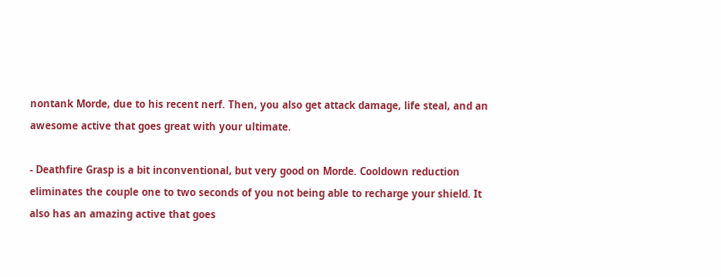nontank Morde, due to his recent nerf. Then, you also get attack damage, life steal, and an awesome active that goes great with your ultimate.

- Deathfire Grasp is a bit inconventional, but very good on Morde. Cooldown reduction eliminates the couple one to two seconds of you not being able to recharge your shield. It also has an amazing active that goes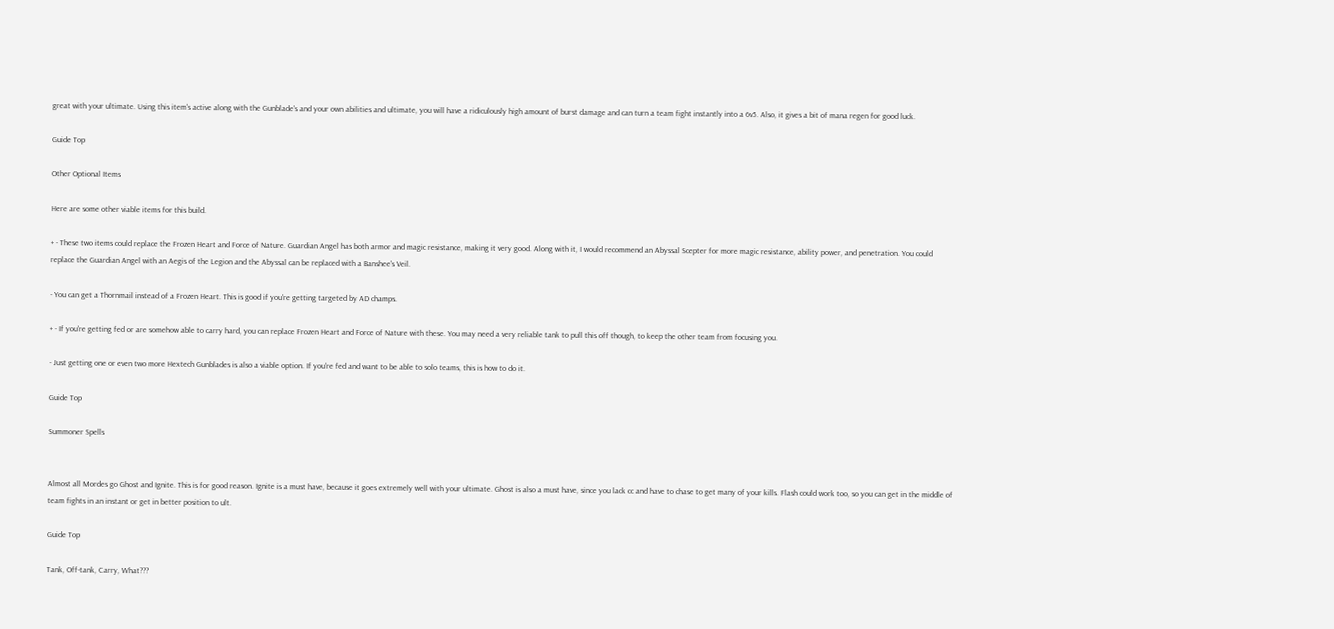great with your ultimate. Using this item's active along with the Gunblade's and your own abilities and ultimate, you will have a ridiculously high amount of burst damage and can turn a team fight instantly into a 6v5. Also, it gives a bit of mana regen for good luck.

Guide Top

Other Optional Items

Here are some other viable items for this build.

+ - These two items could replace the Frozen Heart and Force of Nature. Guardian Angel has both armor and magic resistance, making it very good. Along with it, I would recommend an Abyssal Scepter for more magic resistance, ability power, and penetration. You could replace the Guardian Angel with an Aegis of the Legion and the Abyssal can be replaced with a Banshee's Veil.

- You can get a Thornmail instead of a Frozen Heart. This is good if you're getting targeted by AD champs.

+ - If you're getting fed or are somehow able to carry hard, you can replace Frozen Heart and Force of Nature with these. You may need a very reliable tank to pull this off though, to keep the other team from focusing you.

- Just getting one or even two more Hextech Gunblades is also a viable option. If you're fed and want to be able to solo teams, this is how to do it.

Guide Top

Summoner Spells


Almost all Mordes go Ghost and Ignite. This is for good reason. Ignite is a must have, because it goes extremely well with your ultimate. Ghost is also a must have, since you lack cc and have to chase to get many of your kills. Flash could work too, so you can get in the middle of team fights in an instant or get in better position to ult.

Guide Top

Tank, Off-tank, Carry, What???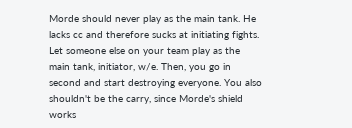Morde should never play as the main tank. He lacks cc and therefore sucks at initiating fights. Let someone else on your team play as the main tank, initiator, w/e. Then, you go in second and start destroying everyone. You also shouldn't be the carry, since Morde's shield works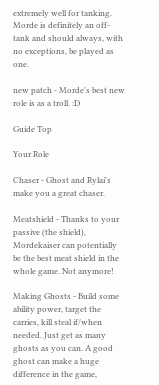extremely well for tanking. Morde is definitely an off-tank and should always, with no exceptions, be played as one.

new patch - Morde's best new role is as a troll. :D

Guide Top

Your Role

Chaser - Ghost and Rylai's make you a great chaser.

Meatshield - Thanks to your passive (the shield), Mordekaiser can potentially be the best meat shield in the whole game. Not anymore!

Making Ghosts - Build some ability power, target the carries, kill steal if/when needed. Just get as many ghosts as you can. A good ghost can make a huge difference in the game,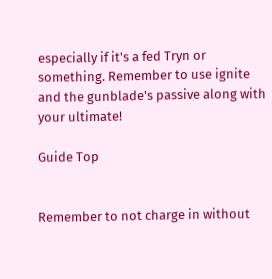especially if it's a fed Tryn or something. Remember to use ignite and the gunblade's passive along with your ultimate!

Guide Top


Remember to not charge in without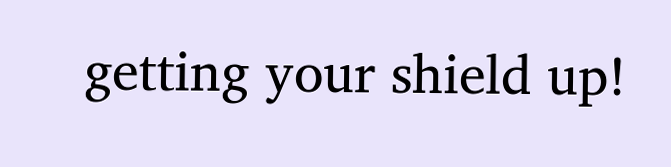getting your shield up!